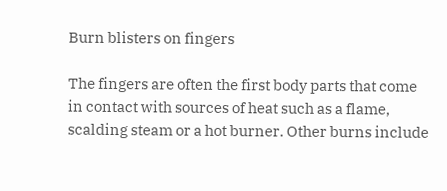Burn blisters on fingers

The fingers are often the first body parts that come in contact with sources of heat such as a flame, scalding steam or a hot burner. Other burns include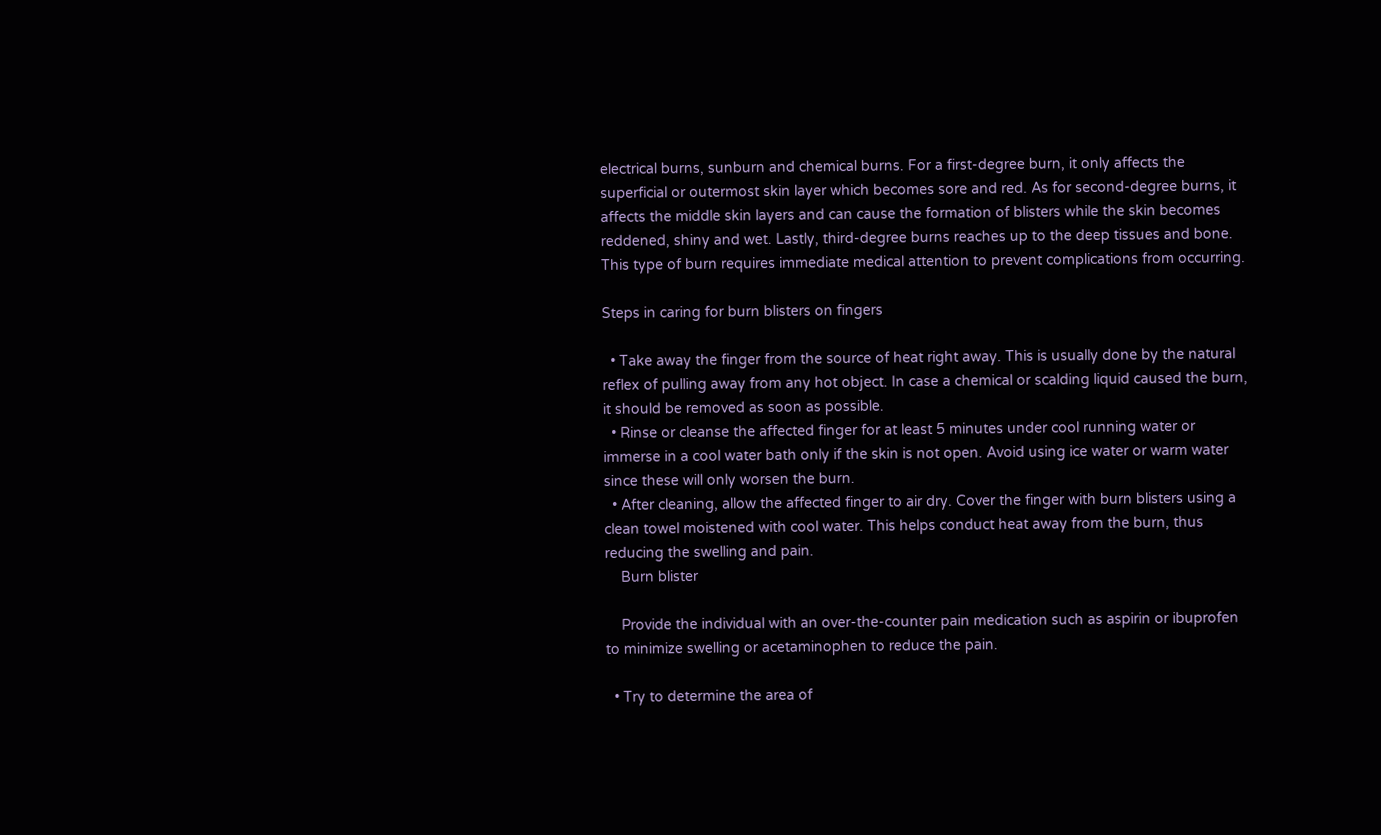electrical burns, sunburn and chemical burns. For a first-degree burn, it only affects the superficial or outermost skin layer which becomes sore and red. As for second-degree burns, it affects the middle skin layers and can cause the formation of blisters while the skin becomes reddened, shiny and wet. Lastly, third-degree burns reaches up to the deep tissues and bone. This type of burn requires immediate medical attention to prevent complications from occurring.

Steps in caring for burn blisters on fingers

  • Take away the finger from the source of heat right away. This is usually done by the natural reflex of pulling away from any hot object. In case a chemical or scalding liquid caused the burn, it should be removed as soon as possible.
  • Rinse or cleanse the affected finger for at least 5 minutes under cool running water or immerse in a cool water bath only if the skin is not open. Avoid using ice water or warm water since these will only worsen the burn.
  • After cleaning, allow the affected finger to air dry. Cover the finger with burn blisters using a clean towel moistened with cool water. This helps conduct heat away from the burn, thus reducing the swelling and pain.
    Burn blister

    Provide the individual with an over-the-counter pain medication such as aspirin or ibuprofen to minimize swelling or acetaminophen to reduce the pain.

  • Try to determine the area of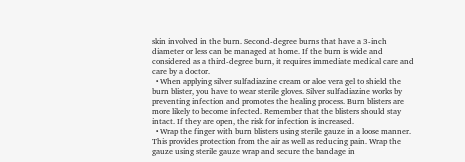skin involved in the burn. Second-degree burns that have a 3-inch diameter or less can be managed at home. If the burn is wide and considered as a third-degree burn, it requires immediate medical care and care by a doctor.
  • When applying silver sulfadiazine cream or aloe vera gel to shield the burn blister, you have to wear sterile gloves. Silver sulfadiazine works by preventing infection and promotes the healing process. Burn blisters are more likely to become infected. Remember that the blisters should stay intact. If they are open, the risk for infection is increased.
  • Wrap the finger with burn blisters using sterile gauze in a loose manner. This provides protection from the air as well as reducing pain. Wrap the gauze using sterile gauze wrap and secure the bandage in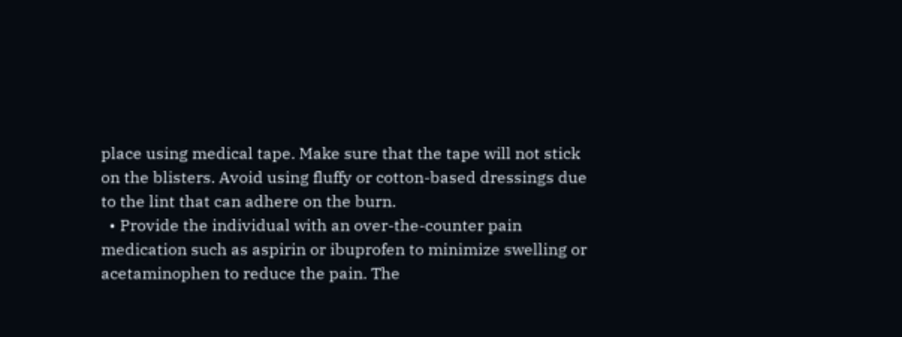place using medical tape. Make sure that the tape will not stick on the blisters. Avoid using fluffy or cotton-based dressings due to the lint that can adhere on the burn.
  • Provide the individual with an over-the-counter pain medication such as aspirin or ibuprofen to minimize swelling or acetaminophen to reduce the pain. The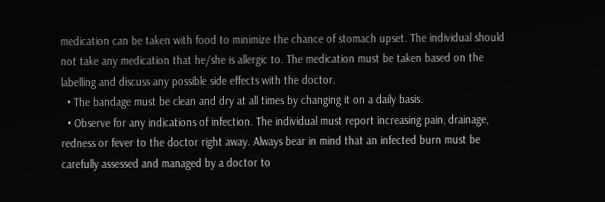medication can be taken with food to minimize the chance of stomach upset. The individual should not take any medication that he/she is allergic to. The medication must be taken based on the labelling and discuss any possible side effects with the doctor.
  • The bandage must be clean and dry at all times by changing it on a daily basis.
  • Observe for any indications of infection. The individual must report increasing pain, drainage, redness or fever to the doctor right away. Always bear in mind that an infected burn must be carefully assessed and managed by a doctor to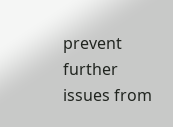prevent further issues from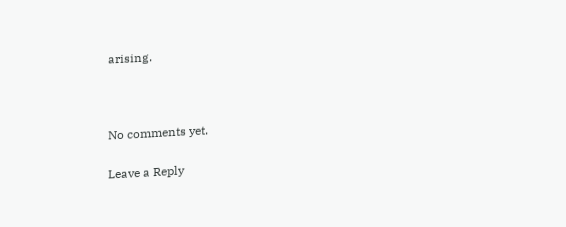arising.



No comments yet.

Leave a Reply